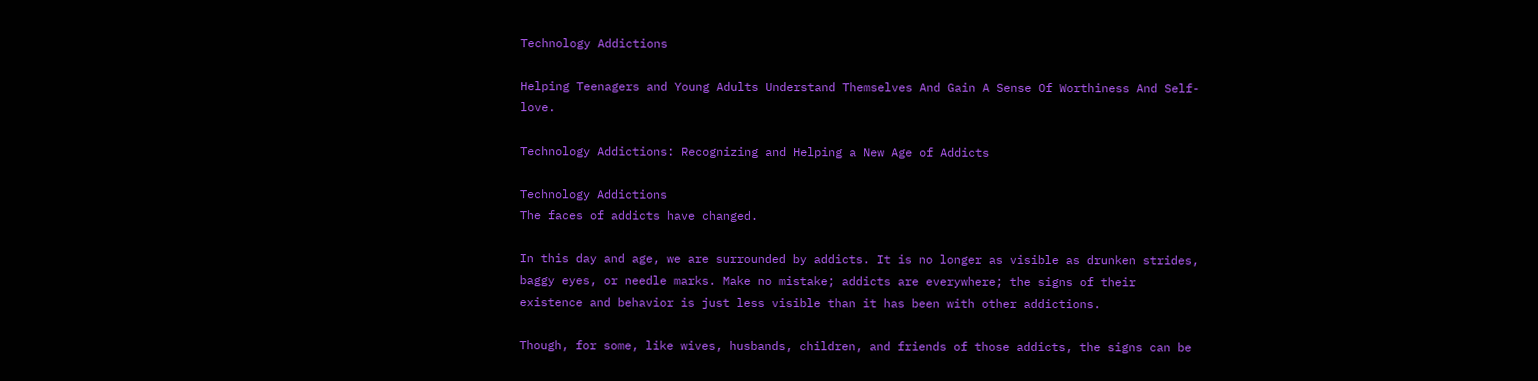Technology Addictions

Helping Teenagers and Young Adults Understand Themselves And Gain A Sense Of Worthiness And Self-love.

Technology Addictions: Recognizing and Helping a New Age of Addicts

Technology Addictions
The faces of addicts have changed.

In this day and age, we are surrounded by addicts. It is no longer as visible as drunken strides, baggy eyes, or needle marks. Make no mistake; addicts are everywhere; the signs of their existence and behavior is just less visible than it has been with other addictions.

Though, for some, like wives, husbands, children, and friends of those addicts, the signs can be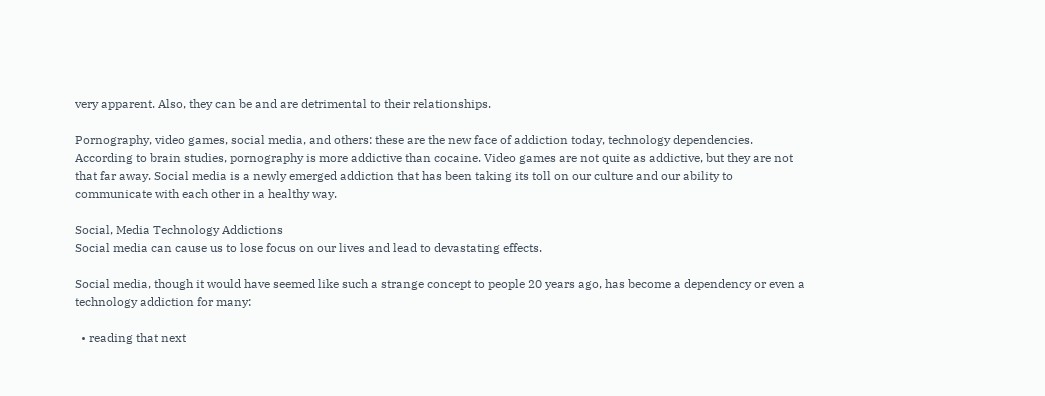very apparent. Also, they can be and are detrimental to their relationships.

Pornography, video games, social media, and others: these are the new face of addiction today, technology dependencies. According to brain studies, pornography is more addictive than cocaine. Video games are not quite as addictive, but they are not that far away. Social media is a newly emerged addiction that has been taking its toll on our culture and our ability to communicate with each other in a healthy way.

Social, Media Technology Addictions
Social media can cause us to lose focus on our lives and lead to devastating effects.

Social media, though it would have seemed like such a strange concept to people 20 years ago, has become a dependency or even a technology addiction for many:

  • reading that next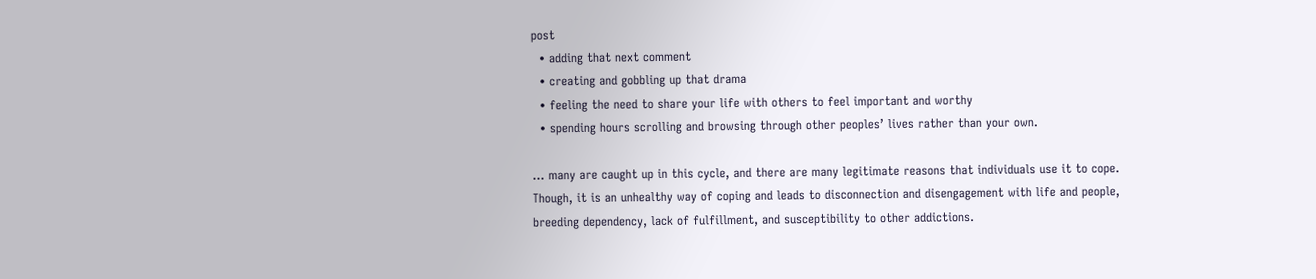post
  • adding that next comment
  • creating and gobbling up that drama
  • feeling the need to share your life with others to feel important and worthy
  • spending hours scrolling and browsing through other peoples’ lives rather than your own.

… many are caught up in this cycle, and there are many legitimate reasons that individuals use it to cope. Though, it is an unhealthy way of coping and leads to disconnection and disengagement with life and people, breeding dependency, lack of fulfillment, and susceptibility to other addictions.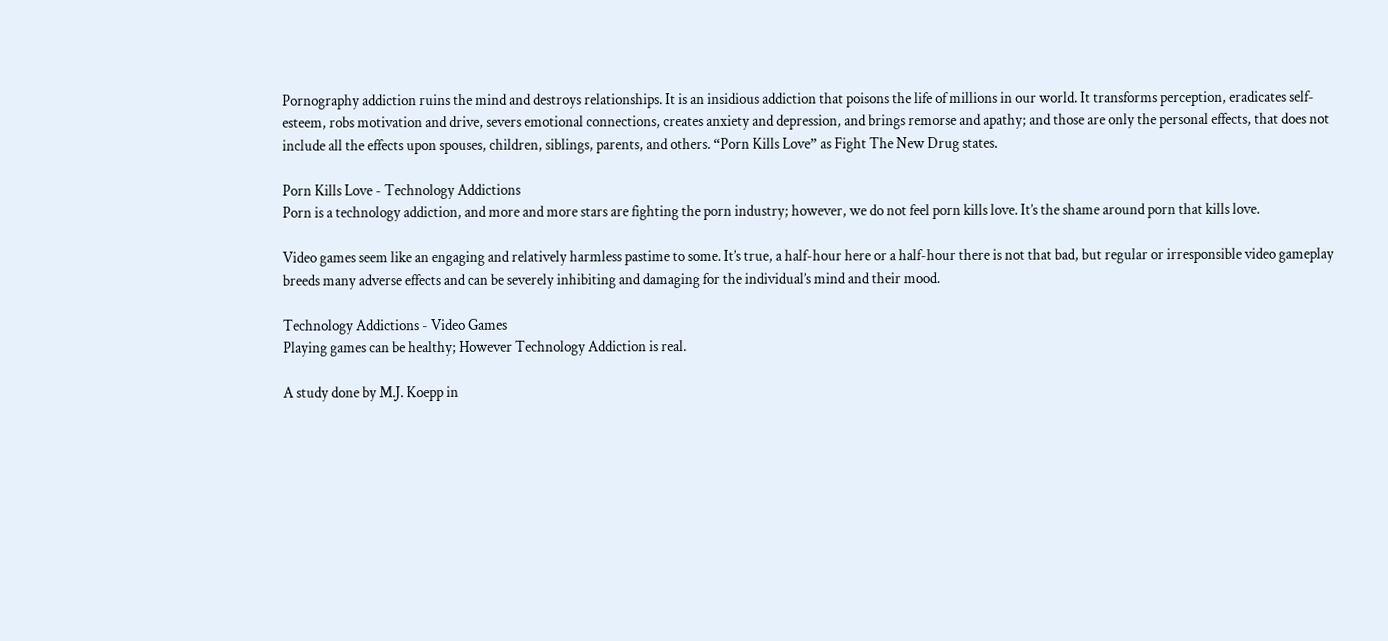Pornography addiction ruins the mind and destroys relationships. It is an insidious addiction that poisons the life of millions in our world. It transforms perception, eradicates self-esteem, robs motivation and drive, severs emotional connections, creates anxiety and depression, and brings remorse and apathy; and those are only the personal effects, that does not include all the effects upon spouses, children, siblings, parents, and others. “Porn Kills Love” as Fight The New Drug states.

Porn Kills Love - Technology Addictions
Porn is a technology addiction, and more and more stars are fighting the porn industry; however, we do not feel porn kills love. It’s the shame around porn that kills love.

Video games seem like an engaging and relatively harmless pastime to some. It’s true, a half-hour here or a half-hour there is not that bad, but regular or irresponsible video gameplay breeds many adverse effects and can be severely inhibiting and damaging for the individual’s mind and their mood.

Technology Addictions - Video Games
Playing games can be healthy; However Technology Addiction is real.

A study done by M.J. Koepp in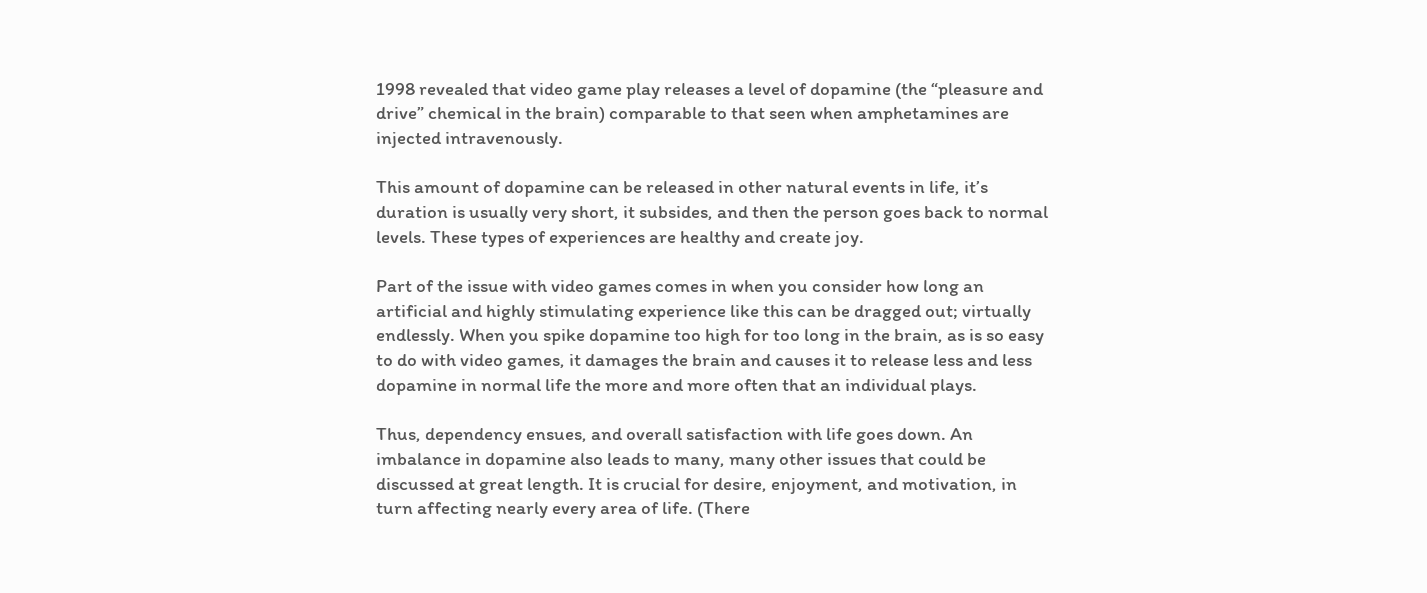1998 revealed that video game play releases a level of dopamine (the “pleasure and drive” chemical in the brain) comparable to that seen when amphetamines are injected intravenously.

This amount of dopamine can be released in other natural events in life, it’s duration is usually very short, it subsides, and then the person goes back to normal levels. These types of experiences are healthy and create joy.

Part of the issue with video games comes in when you consider how long an artificial and highly stimulating experience like this can be dragged out; virtually endlessly. When you spike dopamine too high for too long in the brain, as is so easy to do with video games, it damages the brain and causes it to release less and less dopamine in normal life the more and more often that an individual plays.

Thus, dependency ensues, and overall satisfaction with life goes down. An imbalance in dopamine also leads to many, many other issues that could be discussed at great length. It is crucial for desire, enjoyment, and motivation, in turn affecting nearly every area of life. (There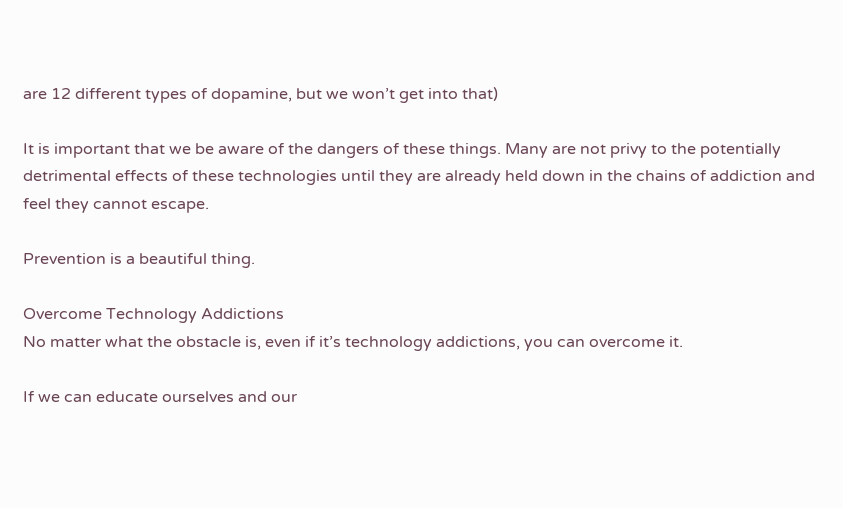are 12 different types of dopamine, but we won’t get into that)

It is important that we be aware of the dangers of these things. Many are not privy to the potentially detrimental effects of these technologies until they are already held down in the chains of addiction and feel they cannot escape.

Prevention is a beautiful thing.

Overcome Technology Addictions
No matter what the obstacle is, even if it’s technology addictions, you can overcome it.

If we can educate ourselves and our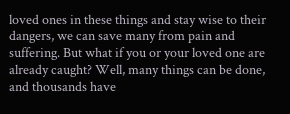loved ones in these things and stay wise to their dangers, we can save many from pain and suffering. But what if you or your loved one are already caught? Well, many things can be done, and thousands have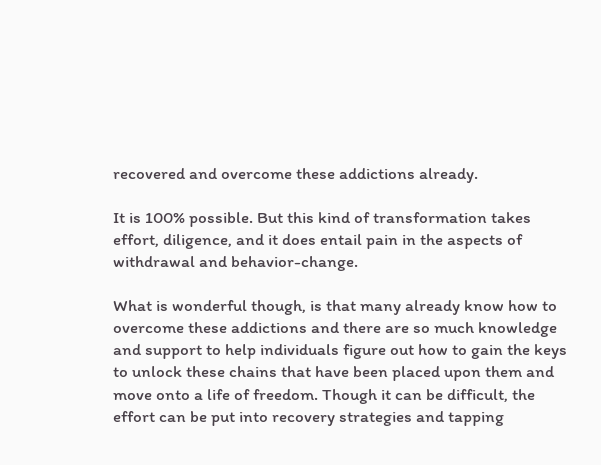recovered and overcome these addictions already.

It is 100% possible. But this kind of transformation takes effort, diligence, and it does entail pain in the aspects of withdrawal and behavior-change.

What is wonderful though, is that many already know how to overcome these addictions and there are so much knowledge and support to help individuals figure out how to gain the keys to unlock these chains that have been placed upon them and move onto a life of freedom. Though it can be difficult, the effort can be put into recovery strategies and tapping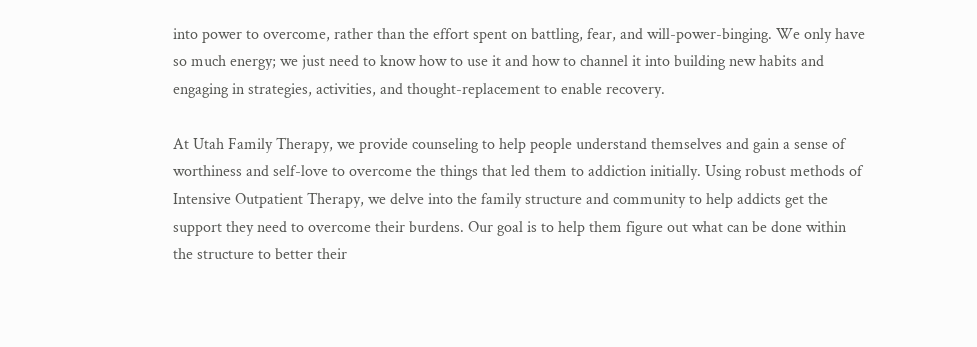into power to overcome, rather than the effort spent on battling, fear, and will-power-binging. We only have so much energy; we just need to know how to use it and how to channel it into building new habits and engaging in strategies, activities, and thought-replacement to enable recovery.

At Utah Family Therapy, we provide counseling to help people understand themselves and gain a sense of worthiness and self-love to overcome the things that led them to addiction initially. Using robust methods of Intensive Outpatient Therapy, we delve into the family structure and community to help addicts get the support they need to overcome their burdens. Our goal is to help them figure out what can be done within the structure to better their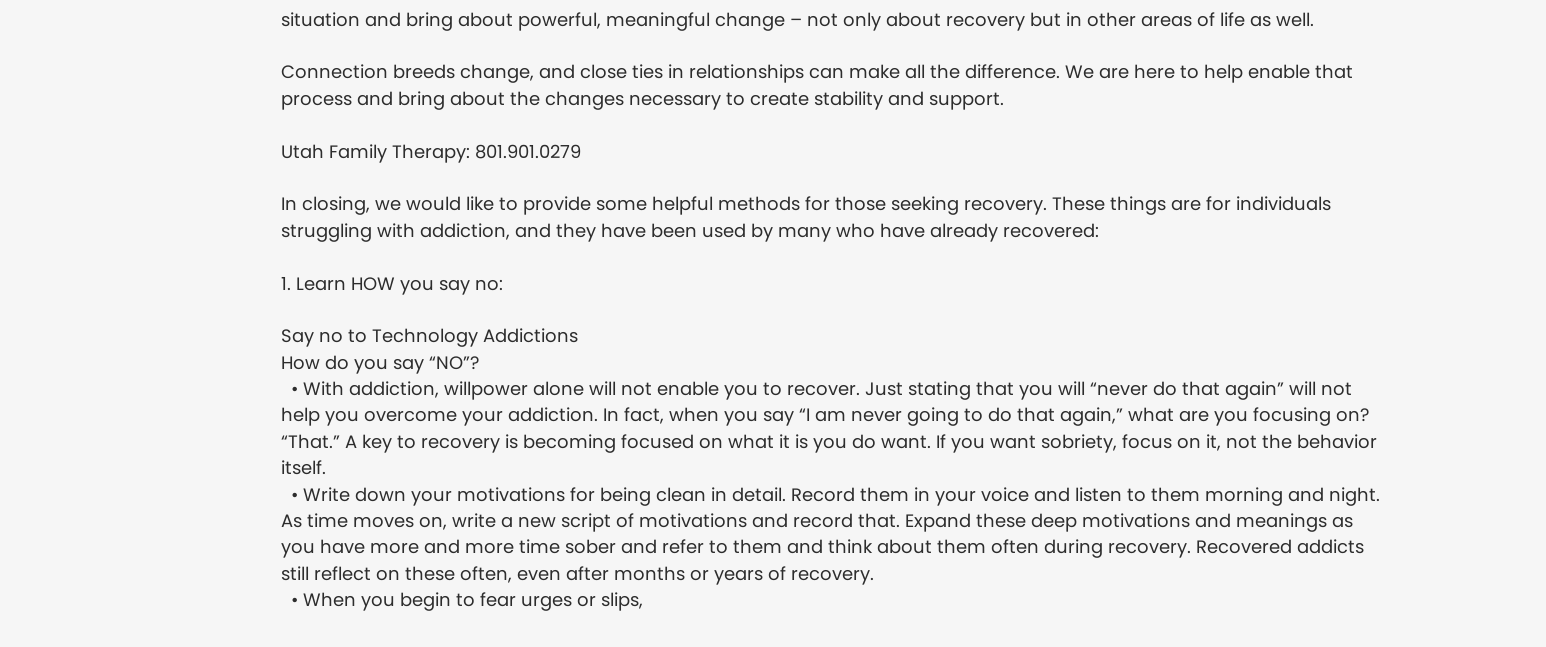situation and bring about powerful, meaningful change – not only about recovery but in other areas of life as well.

Connection breeds change, and close ties in relationships can make all the difference. We are here to help enable that process and bring about the changes necessary to create stability and support.

Utah Family Therapy: 801.901.0279

In closing, we would like to provide some helpful methods for those seeking recovery. These things are for individuals struggling with addiction, and they have been used by many who have already recovered:

1. Learn HOW you say no:

Say no to Technology Addictions
How do you say “NO”?
  • With addiction, willpower alone will not enable you to recover. Just stating that you will “never do that again” will not help you overcome your addiction. In fact, when you say “I am never going to do that again,” what are you focusing on? “That.” A key to recovery is becoming focused on what it is you do want. If you want sobriety, focus on it, not the behavior itself.
  • Write down your motivations for being clean in detail. Record them in your voice and listen to them morning and night. As time moves on, write a new script of motivations and record that. Expand these deep motivations and meanings as you have more and more time sober and refer to them and think about them often during recovery. Recovered addicts still reflect on these often, even after months or years of recovery.
  • When you begin to fear urges or slips,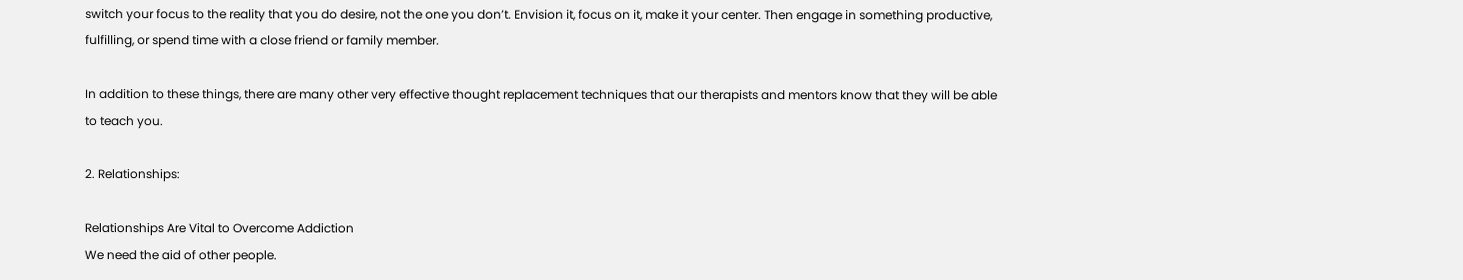switch your focus to the reality that you do desire, not the one you don’t. Envision it, focus on it, make it your center. Then engage in something productive, fulfilling, or spend time with a close friend or family member.

In addition to these things, there are many other very effective thought replacement techniques that our therapists and mentors know that they will be able to teach you.

2. Relationships:

Relationships Are Vital to Overcome Addiction
We need the aid of other people.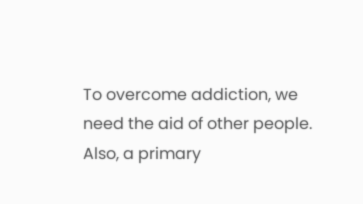To overcome addiction, we need the aid of other people. Also, a primary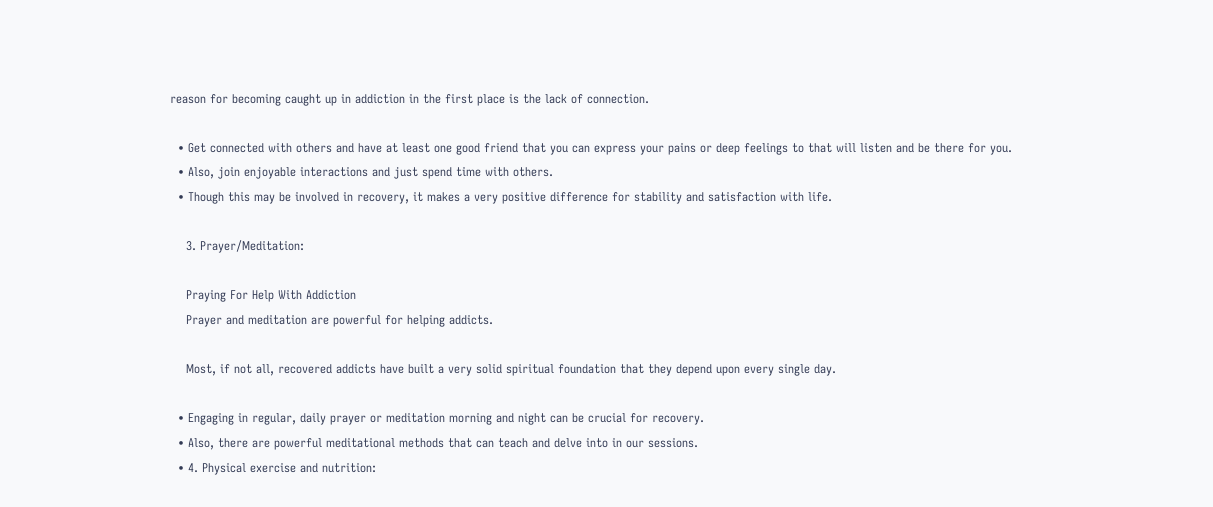reason for becoming caught up in addiction in the first place is the lack of connection.

  • Get connected with others and have at least one good friend that you can express your pains or deep feelings to that will listen and be there for you.
  • Also, join enjoyable interactions and just spend time with others.
  • Though this may be involved in recovery, it makes a very positive difference for stability and satisfaction with life.

    3. Prayer/Meditation:

    Praying For Help With Addiction
    Prayer and meditation are powerful for helping addicts.

    Most, if not all, recovered addicts have built a very solid spiritual foundation that they depend upon every single day.

  • Engaging in regular, daily prayer or meditation morning and night can be crucial for recovery.
  • Also, there are powerful meditational methods that can teach and delve into in our sessions.
  • 4. Physical exercise and nutrition: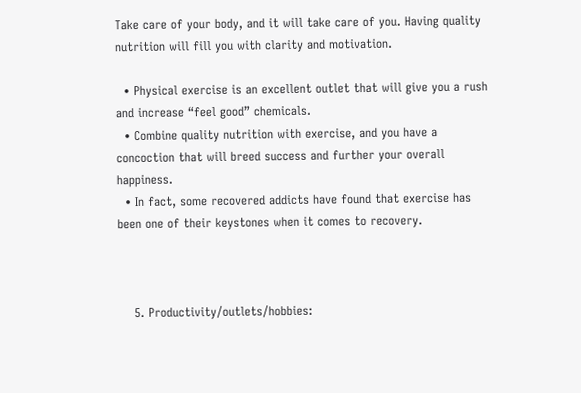Take care of your body, and it will take care of you. Having quality nutrition will fill you with clarity and motivation.

  • Physical exercise is an excellent outlet that will give you a rush and increase “feel good” chemicals.
  • Combine quality nutrition with exercise, and you have a concoction that will breed success and further your overall happiness.
  • In fact, some recovered addicts have found that exercise has been one of their keystones when it comes to recovery.



    5. Productivity/outlets/hobbies: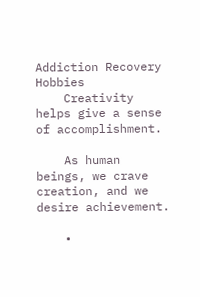Addiction Recovery Hobbies
    Creativity helps give a sense of accomplishment.

    As human beings, we crave creation, and we desire achievement.

    •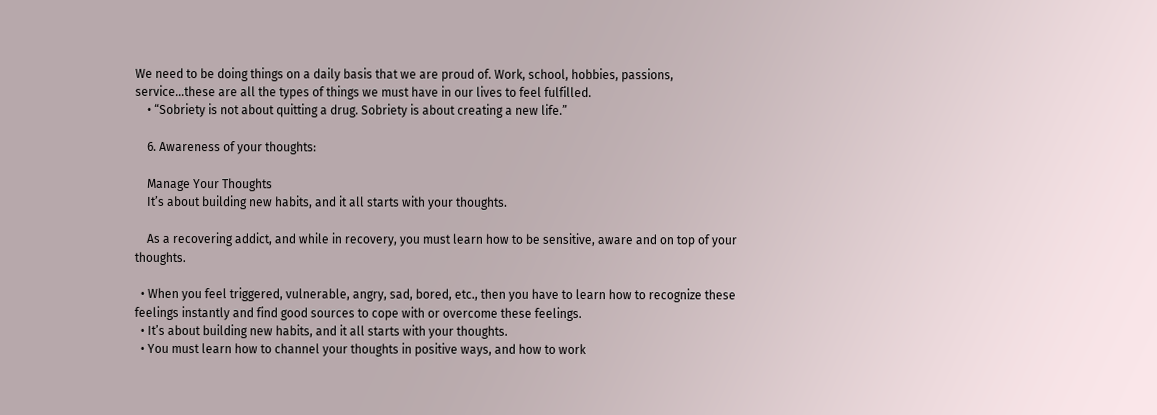We need to be doing things on a daily basis that we are proud of. Work, school, hobbies, passions, service…these are all the types of things we must have in our lives to feel fulfilled.
    • “Sobriety is not about quitting a drug. Sobriety is about creating a new life.”

    6. Awareness of your thoughts:

    Manage Your Thoughts
    It’s about building new habits, and it all starts with your thoughts.

    As a recovering addict, and while in recovery, you must learn how to be sensitive, aware and on top of your thoughts.

  • When you feel triggered, vulnerable, angry, sad, bored, etc., then you have to learn how to recognize these feelings instantly and find good sources to cope with or overcome these feelings.
  • It’s about building new habits, and it all starts with your thoughts.
  • You must learn how to channel your thoughts in positive ways, and how to work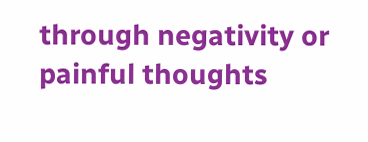through negativity or painful thoughts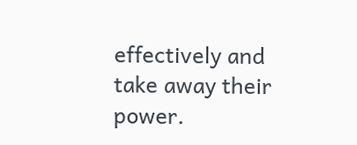effectively and take away their power.